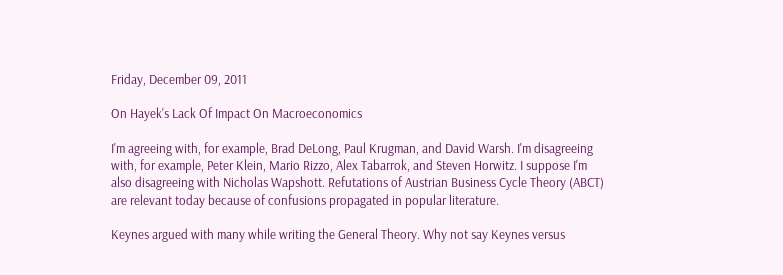Friday, December 09, 2011

On Hayek's Lack Of Impact On Macroeconomics

I'm agreeing with, for example, Brad DeLong, Paul Krugman, and David Warsh. I'm disagreeing with, for example, Peter Klein, Mario Rizzo, Alex Tabarrok, and Steven Horwitz. I suppose I'm also disagreeing with Nicholas Wapshott. Refutations of Austrian Business Cycle Theory (ABCT) are relevant today because of confusions propagated in popular literature.

Keynes argued with many while writing the General Theory. Why not say Keynes versus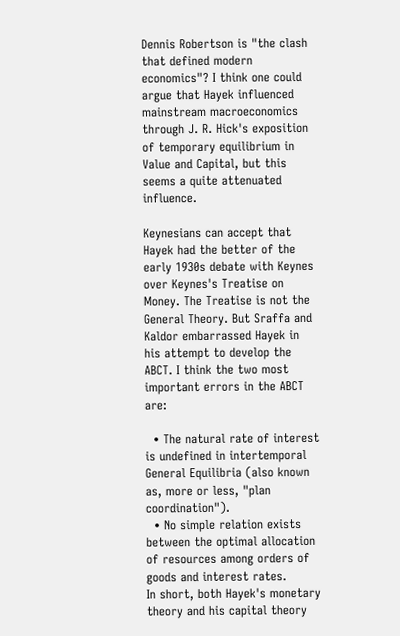Dennis Robertson is "the clash that defined modern economics"? I think one could argue that Hayek influenced mainstream macroeconomics through J. R. Hick's exposition of temporary equilibrium in Value and Capital, but this seems a quite attenuated influence.

Keynesians can accept that Hayek had the better of the early 1930s debate with Keynes over Keynes's Treatise on Money. The Treatise is not the General Theory. But Sraffa and Kaldor embarrassed Hayek in his attempt to develop the ABCT. I think the two most important errors in the ABCT are:

  • The natural rate of interest is undefined in intertemporal General Equilibria (also known as, more or less, "plan coordination").
  • No simple relation exists between the optimal allocation of resources among orders of goods and interest rates.
In short, both Hayek's monetary theory and his capital theory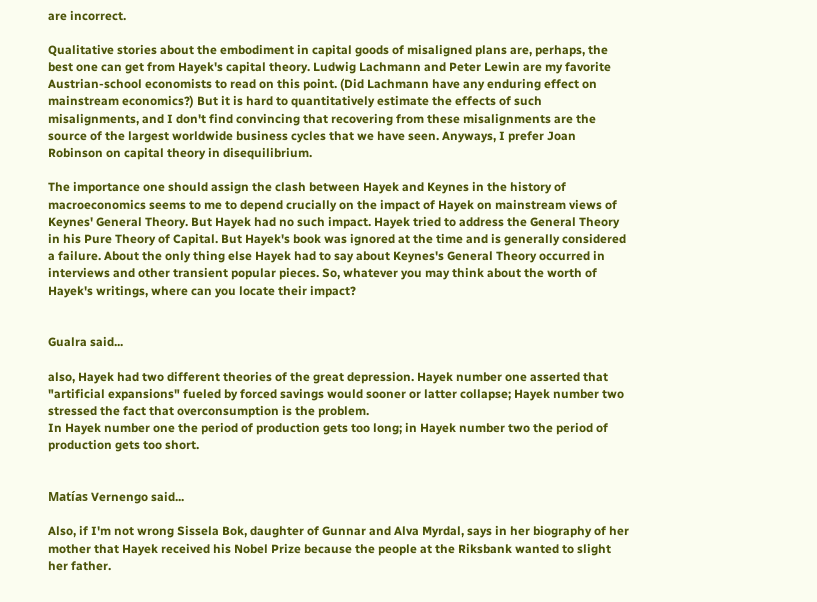are incorrect.

Qualitative stories about the embodiment in capital goods of misaligned plans are, perhaps, the best one can get from Hayek's capital theory. Ludwig Lachmann and Peter Lewin are my favorite Austrian-school economists to read on this point. (Did Lachmann have any enduring effect on mainstream economics?) But it is hard to quantitatively estimate the effects of such misalignments, and I don't find convincing that recovering from these misalignments are the source of the largest worldwide business cycles that we have seen. Anyways, I prefer Joan Robinson on capital theory in disequilibrium.

The importance one should assign the clash between Hayek and Keynes in the history of macroeconomics seems to me to depend crucially on the impact of Hayek on mainstream views of Keynes' General Theory. But Hayek had no such impact. Hayek tried to address the General Theory in his Pure Theory of Capital. But Hayek's book was ignored at the time and is generally considered a failure. About the only thing else Hayek had to say about Keynes's General Theory occurred in interviews and other transient popular pieces. So, whatever you may think about the worth of Hayek's writings, where can you locate their impact?


Gualra said...

also, Hayek had two different theories of the great depression. Hayek number one asserted that "artificial expansions" fueled by forced savings would sooner or latter collapse; Hayek number two stressed the fact that overconsumption is the problem.
In Hayek number one the period of production gets too long; in Hayek number two the period of production gets too short.


Matías Vernengo said...

Also, if I'm not wrong Sissela Bok, daughter of Gunnar and Alva Myrdal, says in her biography of her mother that Hayek received his Nobel Prize because the people at the Riksbank wanted to slight her father.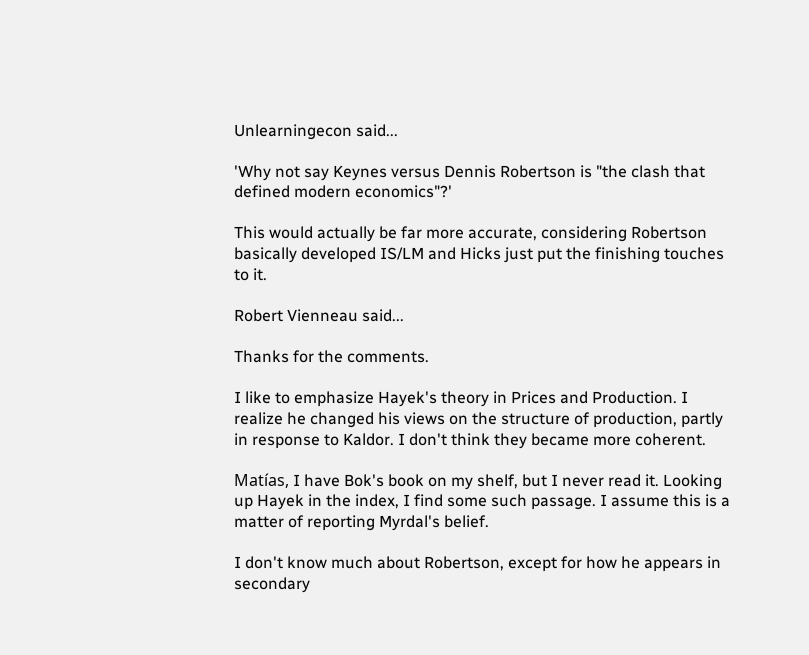Unlearningecon said...

'Why not say Keynes versus Dennis Robertson is "the clash that defined modern economics"?'

This would actually be far more accurate, considering Robertson basically developed IS/LM and Hicks just put the finishing touches to it.

Robert Vienneau said...

Thanks for the comments.

I like to emphasize Hayek's theory in Prices and Production. I realize he changed his views on the structure of production, partly in response to Kaldor. I don't think they became more coherent.

Matías, I have Bok's book on my shelf, but I never read it. Looking up Hayek in the index, I find some such passage. I assume this is a matter of reporting Myrdal's belief.

I don't know much about Robertson, except for how he appears in secondary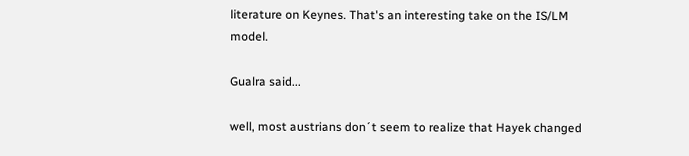literature on Keynes. That's an interesting take on the IS/LM model.

Gualra said...

well, most austrians don´t seem to realize that Hayek changed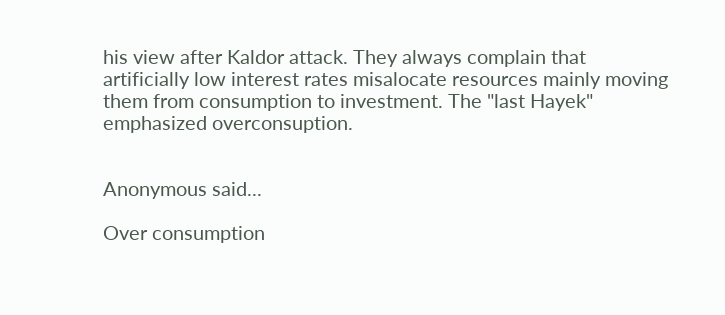his view after Kaldor attack. They always complain that artificially low interest rates misalocate resources mainly moving them from consumption to investment. The "last Hayek" emphasized overconsuption.


Anonymous said...

Over consumption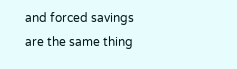and forced savings are the same thing